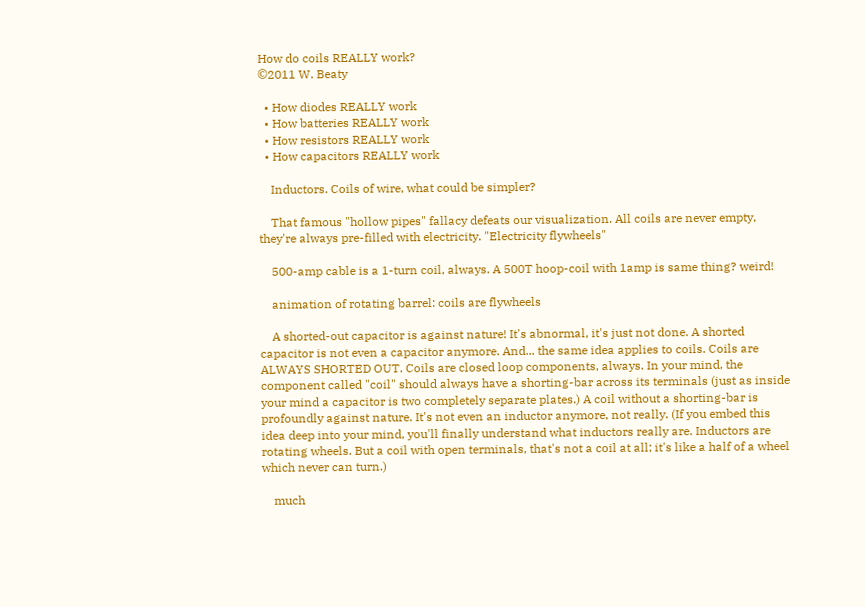How do coils REALLY work?
©2011 W. Beaty

  • How diodes REALLY work
  • How batteries REALLY work
  • How resistors REALLY work
  • How capacitors REALLY work

    Inductors. Coils of wire, what could be simpler?

    That famous "hollow pipes" fallacy defeats our visualization. All coils are never empty, they're always pre-filled with electricity. "Electricity flywheels"

    500-amp cable is a 1-turn coil, always. A 500T hoop-coil with 1amp is same thing? weird!

    animation of rotating barrel: coils are flywheels

    A shorted-out capacitor is against nature! It's abnormal, it's just not done. A shorted capacitor is not even a capacitor anymore. And... the same idea applies to coils. Coils are ALWAYS SHORTED OUT. Coils are closed loop components, always. In your mind, the component called "coil" should always have a shorting-bar across its terminals (just as inside your mind a capacitor is two completely separate plates.) A coil without a shorting-bar is profoundly against nature. It's not even an inductor anymore, not really. (If you embed this idea deep into your mind, you'll finally understand what inductors really are. Inductors are rotating wheels. But a coil with open terminals, that's not a coil at all; it's like a half of a wheel which never can turn.)

    much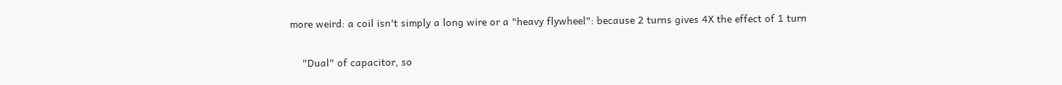more weird: a coil isn't simply a long wire or a "heavy flywheel": because 2 turns gives 4X the effect of 1 turn

    "Dual" of capacitor, so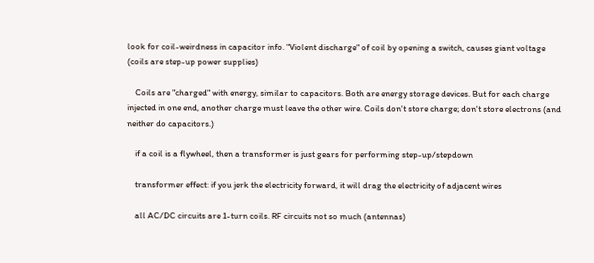look for coil-weirdness in capacitor info. "Violent discharge" of coil by opening a switch, causes giant voltage (coils are step-up power supplies)

    Coils are "charged" with energy, similar to capacitors. Both are energy storage devices. But for each charge injected in one end, another charge must leave the other wire. Coils don't store charge; don't store electrons (and neither do capacitors.)

    if a coil is a flywheel, then a transformer is just gears for performing step-up/stepdown

    transformer effect: if you jerk the electricity forward, it will drag the electricity of adjacent wires

    all AC/DC circuits are 1-turn coils. RF circuits not so much (antennas)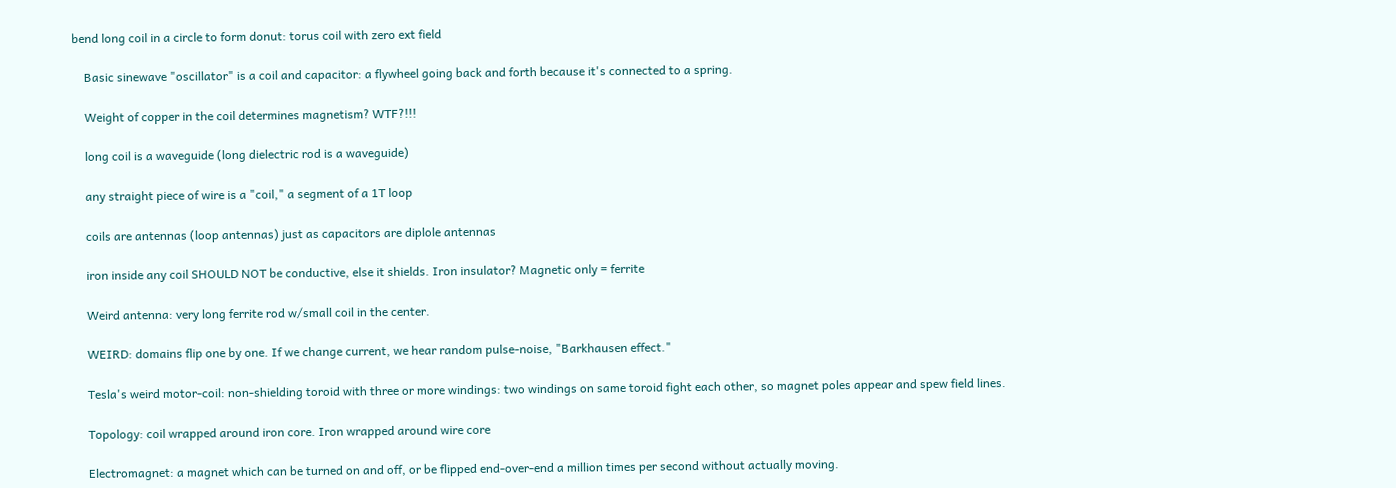bend long coil in a circle to form donut: torus coil with zero ext field

    Basic sinewave "oscillator" is a coil and capacitor: a flywheel going back and forth because it's connected to a spring.

    Weight of copper in the coil determines magnetism? WTF?!!!

    long coil is a waveguide (long dielectric rod is a waveguide)

    any straight piece of wire is a "coil," a segment of a 1T loop

    coils are antennas (loop antennas) just as capacitors are diplole antennas

    iron inside any coil SHOULD NOT be conductive, else it shields. Iron insulator? Magnetic only = ferrite

    Weird antenna: very long ferrite rod w/small coil in the center.

    WEIRD: domains flip one by one. If we change current, we hear random pulse-noise, "Barkhausen effect."

    Tesla's weird motor-coil: non-shielding toroid with three or more windings: two windings on same toroid fight each other, so magnet poles appear and spew field lines.

    Topology: coil wrapped around iron core. Iron wrapped around wire core

    Electromagnet: a magnet which can be turned on and off, or be flipped end-over-end a million times per second without actually moving.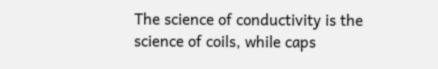The science of conductivity is the science of coils, while caps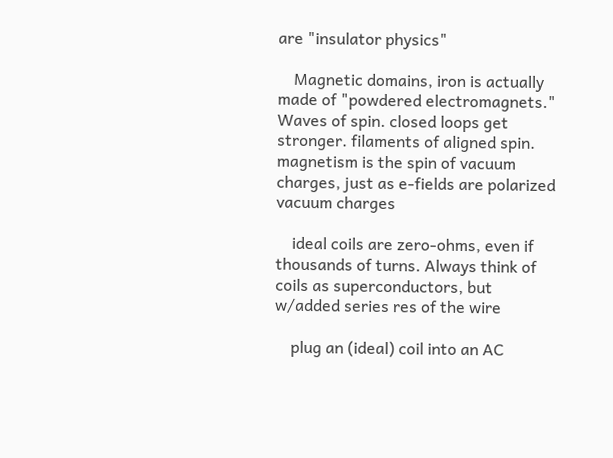are "insulator physics"

    Magnetic domains, iron is actually made of "powdered electromagnets." Waves of spin. closed loops get stronger. filaments of aligned spin. magnetism is the spin of vacuum charges, just as e-fields are polarized vacuum charges

    ideal coils are zero-ohms, even if thousands of turns. Always think of coils as superconductors, but w/added series res of the wire

    plug an (ideal) coil into an AC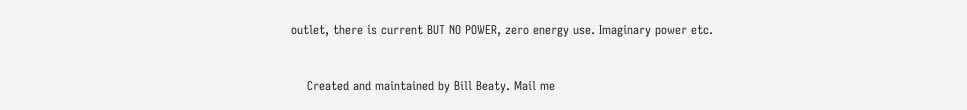outlet, there is current BUT NO POWER, zero energy use. Imaginary power etc.


    Created and maintained by Bill Beaty. Mail me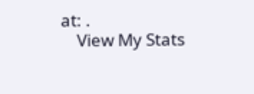at: .
    View My Stats